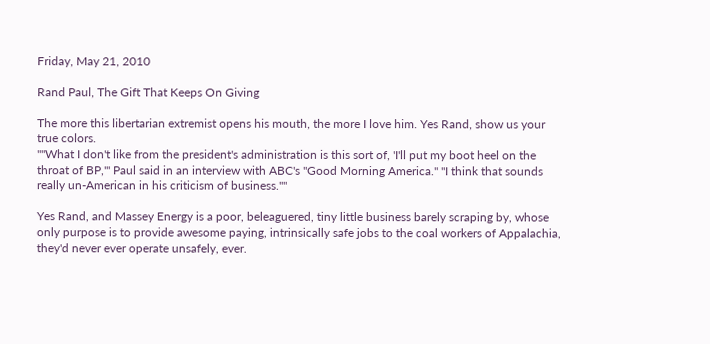Friday, May 21, 2010

Rand Paul, The Gift That Keeps On Giving

The more this libertarian extremist opens his mouth, the more I love him. Yes Rand, show us your true colors.
""What I don't like from the president's administration is this sort of, 'I'll put my boot heel on the throat of BP,'" Paul said in an interview with ABC's "Good Morning America." ''I think that sounds really un-American in his criticism of business.""

Yes Rand, and Massey Energy is a poor, beleaguered, tiny little business barely scraping by, whose only purpose is to provide awesome paying, intrinsically safe jobs to the coal workers of Appalachia, they'd never ever operate unsafely, ever.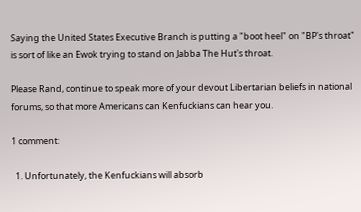Saying the United States Executive Branch is putting a "boot heel" on "BP's throat" is sort of like an Ewok trying to stand on Jabba The Hut's throat.

Please Rand, continue to speak more of your devout Libertarian beliefs in national forums, so that more Americans can Kenfuckians can hear you.

1 comment:

  1. Unfortunately, the Kenfuckians will absorb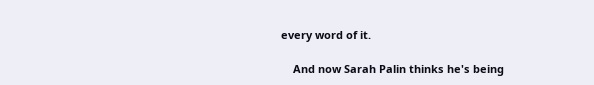every word of it.

    And now Sarah Palin thinks he's being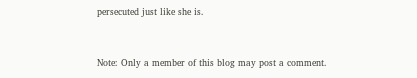persecuted just like she is.


Note: Only a member of this blog may post a comment.